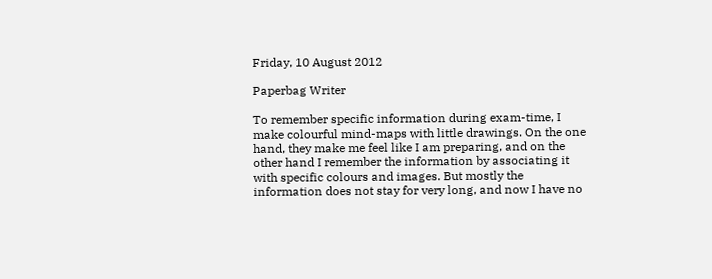Friday, 10 August 2012

Paperbag Writer

To remember specific information during exam-time, I make colourful mind-maps with little drawings. On the one hand, they make me feel like I am preparing, and on the other hand I remember the information by associating it with specific colours and images. But mostly the information does not stay for very long, and now I have no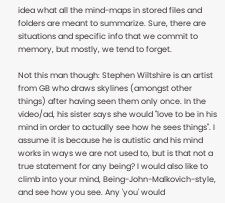idea what all the mind-maps in stored files and folders are meant to summarize. Sure, there are situations and specific info that we commit to memory, but mostly, we tend to forget.

Not this man though: Stephen Wiltshire is an artist from GB who draws skylines (amongst other things) after having seen them only once. In the video/ad, his sister says she would "love to be in his mind in order to actually see how he sees things". I assume it is because he is autistic and his mind works in ways we are not used to, but is that not a true statement for any being? I would also like to climb into your mind, Being-John-Malkovich-style, and see how you see. Any 'you' would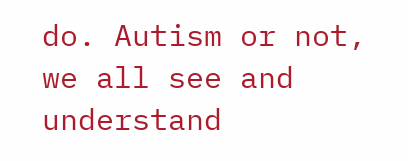do. Autism or not, we all see and understand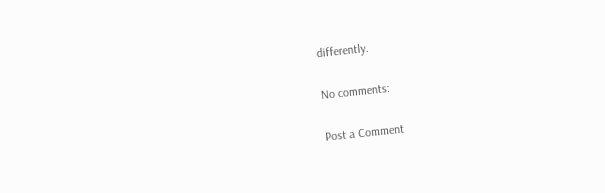differently.

No comments:

Post a Comment